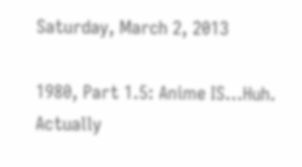Saturday, March 2, 2013

1980, Part 1.5: Anime IS...Huh. Actually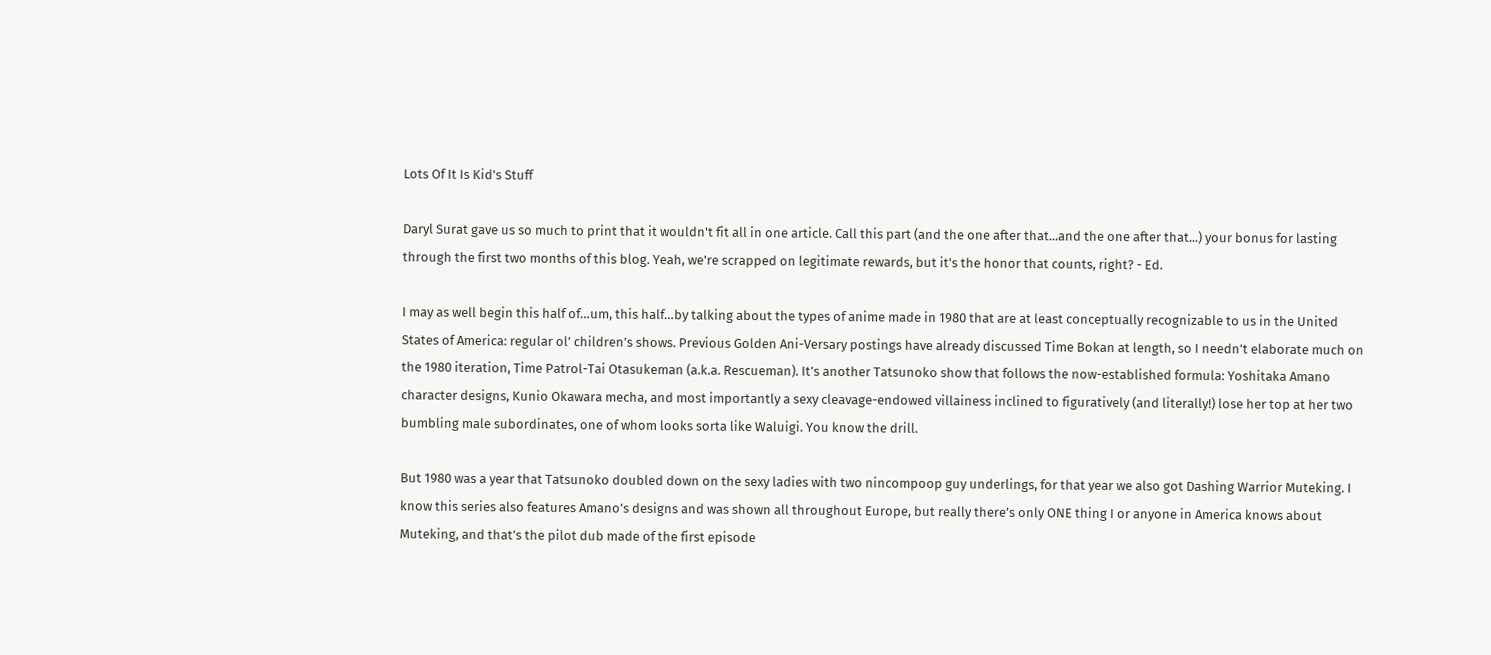Lots Of It Is Kid's Stuff

Daryl Surat gave us so much to print that it wouldn't fit all in one article. Call this part (and the one after that...and the one after that...) your bonus for lasting through the first two months of this blog. Yeah, we're scrapped on legitimate rewards, but it's the honor that counts, right? - Ed.

I may as well begin this half of…um, this half…by talking about the types of anime made in 1980 that are at least conceptually recognizable to us in the United States of America: regular ol’ children’s shows. Previous Golden Ani-Versary postings have already discussed Time Bokan at length, so I needn’t elaborate much on the 1980 iteration, Time Patrol-Tai Otasukeman (a.k.a. Rescueman). It’s another Tatsunoko show that follows the now-established formula: Yoshitaka Amano character designs, Kunio Okawara mecha, and most importantly a sexy cleavage-endowed villainess inclined to figuratively (and literally!) lose her top at her two bumbling male subordinates, one of whom looks sorta like Waluigi. You know the drill.

But 1980 was a year that Tatsunoko doubled down on the sexy ladies with two nincompoop guy underlings, for that year we also got Dashing Warrior Muteking. I know this series also features Amano’s designs and was shown all throughout Europe, but really there’s only ONE thing I or anyone in America knows about Muteking, and that’s the pilot dub made of the first episode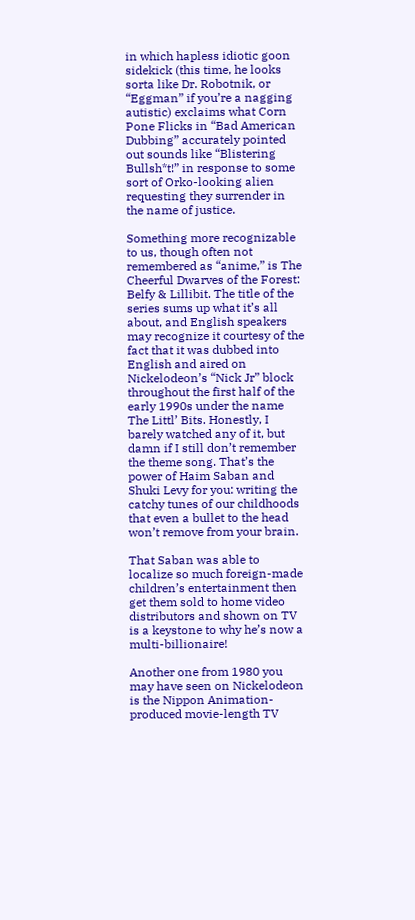in which hapless idiotic goon sidekick (this time, he looks sorta like Dr. Robotnik, or “Eggman” if you’re a nagging autistic) exclaims what Corn Pone Flicks in “Bad American Dubbing” accurately pointed out sounds like “Blistering Bullsh*t!” in response to some sort of Orko-looking alien requesting they surrender in the name of justice.

Something more recognizable to us, though often not remembered as “anime,” is The Cheerful Dwarves of the Forest: Belfy & Lillibit. The title of the series sums up what it’s all about, and English speakers may recognize it courtesy of the fact that it was dubbed into English and aired on Nickelodeon’s “Nick Jr” block throughout the first half of the early 1990s under the name The Littl’ Bits. Honestly, I barely watched any of it, but damn if I still don’t remember the theme song. That’s the power of Haim Saban and Shuki Levy for you: writing the catchy tunes of our childhoods that even a bullet to the head won’t remove from your brain.

That Saban was able to localize so much foreign-made children’s entertainment then get them sold to home video distributors and shown on TV is a keystone to why he’s now a multi-billionaire!

Another one from 1980 you may have seen on Nickelodeon is the Nippon Animation-produced movie-length TV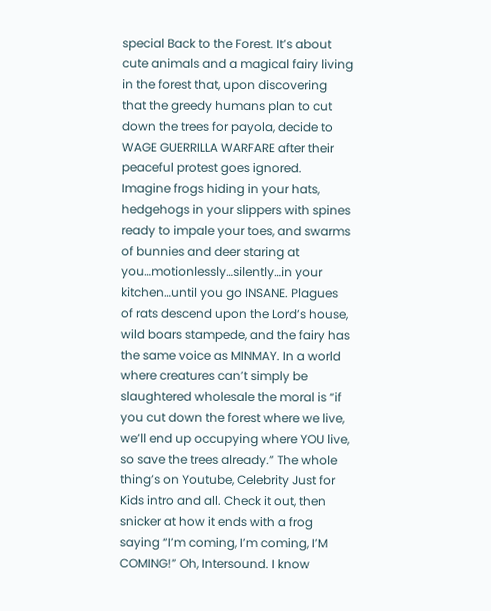special Back to the Forest. It’s about cute animals and a magical fairy living in the forest that, upon discovering that the greedy humans plan to cut down the trees for payola, decide to WAGE GUERRILLA WARFARE after their peaceful protest goes ignored. Imagine frogs hiding in your hats, hedgehogs in your slippers with spines ready to impale your toes, and swarms of bunnies and deer staring at you…motionlessly…silently…in your kitchen…until you go INSANE. Plagues of rats descend upon the Lord’s house, wild boars stampede, and the fairy has the same voice as MINMAY. In a world where creatures can’t simply be slaughtered wholesale the moral is “if you cut down the forest where we live, we’ll end up occupying where YOU live, so save the trees already.” The whole thing’s on Youtube, Celebrity Just for Kids intro and all. Check it out, then snicker at how it ends with a frog saying “I’m coming, I’m coming, I’M COMING!” Oh, Intersound. I know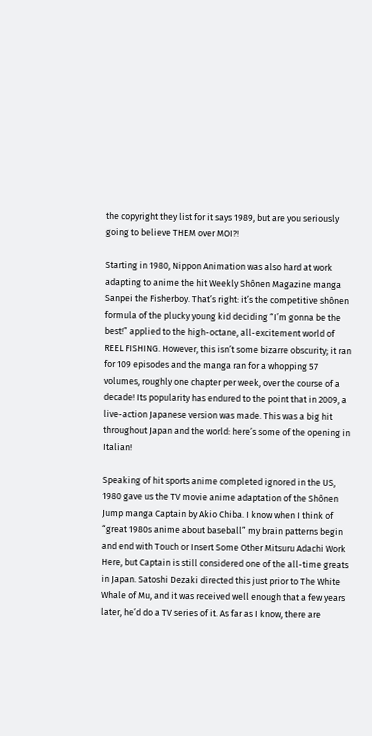the copyright they list for it says 1989, but are you seriously going to believe THEM over MOI?!

Starting in 1980, Nippon Animation was also hard at work adapting to anime the hit Weekly Shônen Magazine manga Sanpei the Fisherboy. That’s right: it’s the competitive shônen formula of the plucky young kid deciding “I’m gonna be the best!” applied to the high-octane, all-excitement world of REEL FISHING. However, this isn’t some bizarre obscurity; it ran for 109 episodes and the manga ran for a whopping 57 volumes, roughly one chapter per week, over the course of a decade! Its popularity has endured to the point that in 2009, a live-action Japanese version was made. This was a big hit throughout Japan and the world: here’s some of the opening in Italian!

Speaking of hit sports anime completed ignored in the US, 1980 gave us the TV movie anime adaptation of the Shônen Jump manga Captain by Akio Chiba. I know when I think of “great 1980s anime about baseball” my brain patterns begin and end with Touch or Insert Some Other Mitsuru Adachi Work Here, but Captain is still considered one of the all-time greats in Japan. Satoshi Dezaki directed this just prior to The White Whale of Mu, and it was received well enough that a few years later, he’d do a TV series of it. As far as I know, there are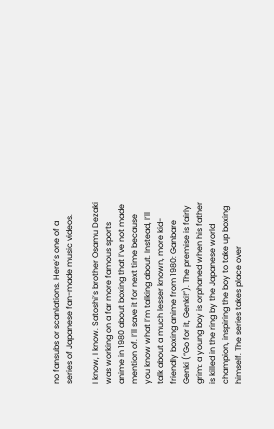no fansubs or scanlations. Here’s one of a series of Japanese fan-made music videos.

I know, I know. Satoshi’s brother Osamu Dezaki was working on a far more famous sports anime in 1980 about boxing that I’ve not made mention of. I’ll save it for next time because you know what I’m talking about. Instead, I’ll talk about a much lesser known, more kid-friendly boxing anime from 1980: Ganbare Genki (“Go for it, Genki!”). The premise is fairly grim: a young boy is orphaned when his father is killed in the ring by the Japanese world champion, inspiring the boy to take up boxing himself. The series takes place over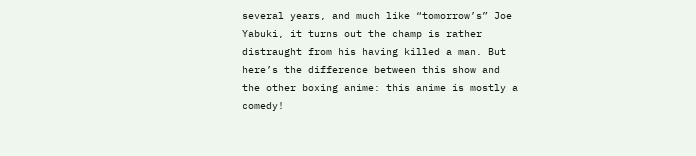several years, and much like “tomorrow’s” Joe Yabuki, it turns out the champ is rather distraught from his having killed a man. But here’s the difference between this show and the other boxing anime: this anime is mostly a comedy!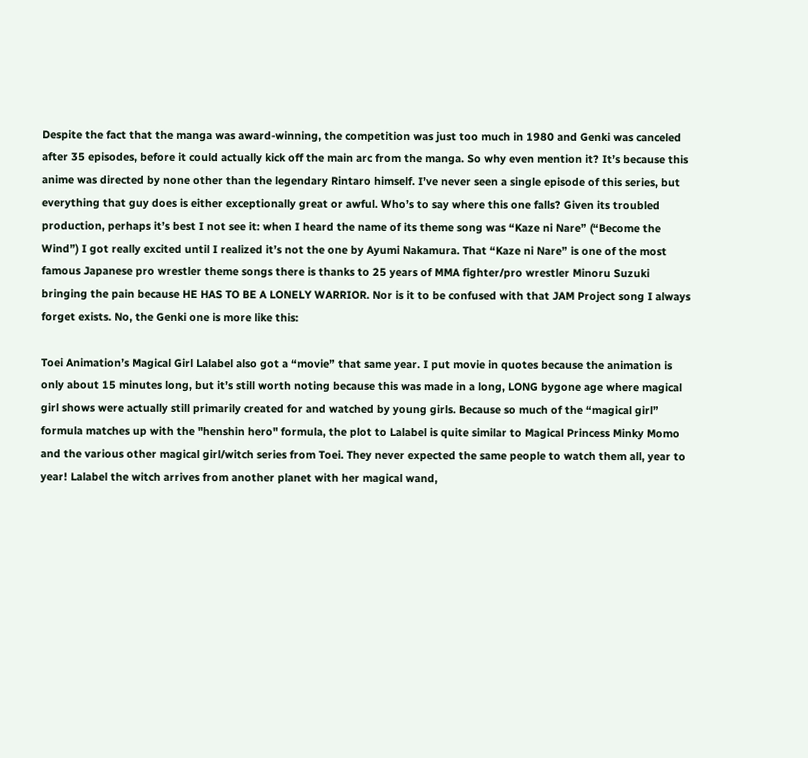Despite the fact that the manga was award-winning, the competition was just too much in 1980 and Genki was canceled after 35 episodes, before it could actually kick off the main arc from the manga. So why even mention it? It’s because this anime was directed by none other than the legendary Rintaro himself. I’ve never seen a single episode of this series, but everything that guy does is either exceptionally great or awful. Who’s to say where this one falls? Given its troubled production, perhaps it’s best I not see it: when I heard the name of its theme song was “Kaze ni Nare” (“Become the Wind”) I got really excited until I realized it’s not the one by Ayumi Nakamura. That “Kaze ni Nare” is one of the most famous Japanese pro wrestler theme songs there is thanks to 25 years of MMA fighter/pro wrestler Minoru Suzuki bringing the pain because HE HAS TO BE A LONELY WARRIOR. Nor is it to be confused with that JAM Project song I always forget exists. No, the Genki one is more like this:

Toei Animation’s Magical Girl Lalabel also got a “movie” that same year. I put movie in quotes because the animation is only about 15 minutes long, but it’s still worth noting because this was made in a long, LONG bygone age where magical girl shows were actually still primarily created for and watched by young girls. Because so much of the “magical girl” formula matches up with the "henshin hero" formula, the plot to Lalabel is quite similar to Magical Princess Minky Momo and the various other magical girl/witch series from Toei. They never expected the same people to watch them all, year to year! Lalabel the witch arrives from another planet with her magical wand,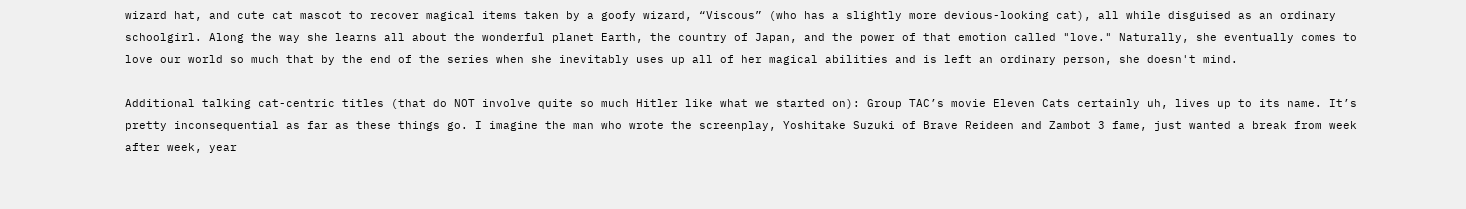wizard hat, and cute cat mascot to recover magical items taken by a goofy wizard, “Viscous” (who has a slightly more devious-looking cat), all while disguised as an ordinary schoolgirl. Along the way she learns all about the wonderful planet Earth, the country of Japan, and the power of that emotion called "love." Naturally, she eventually comes to love our world so much that by the end of the series when she inevitably uses up all of her magical abilities and is left an ordinary person, she doesn't mind.

Additional talking cat-centric titles (that do NOT involve quite so much Hitler like what we started on): Group TAC’s movie Eleven Cats certainly uh, lives up to its name. It’s pretty inconsequential as far as these things go. I imagine the man who wrote the screenplay, Yoshitake Suzuki of Brave Reideen and Zambot 3 fame, just wanted a break from week after week, year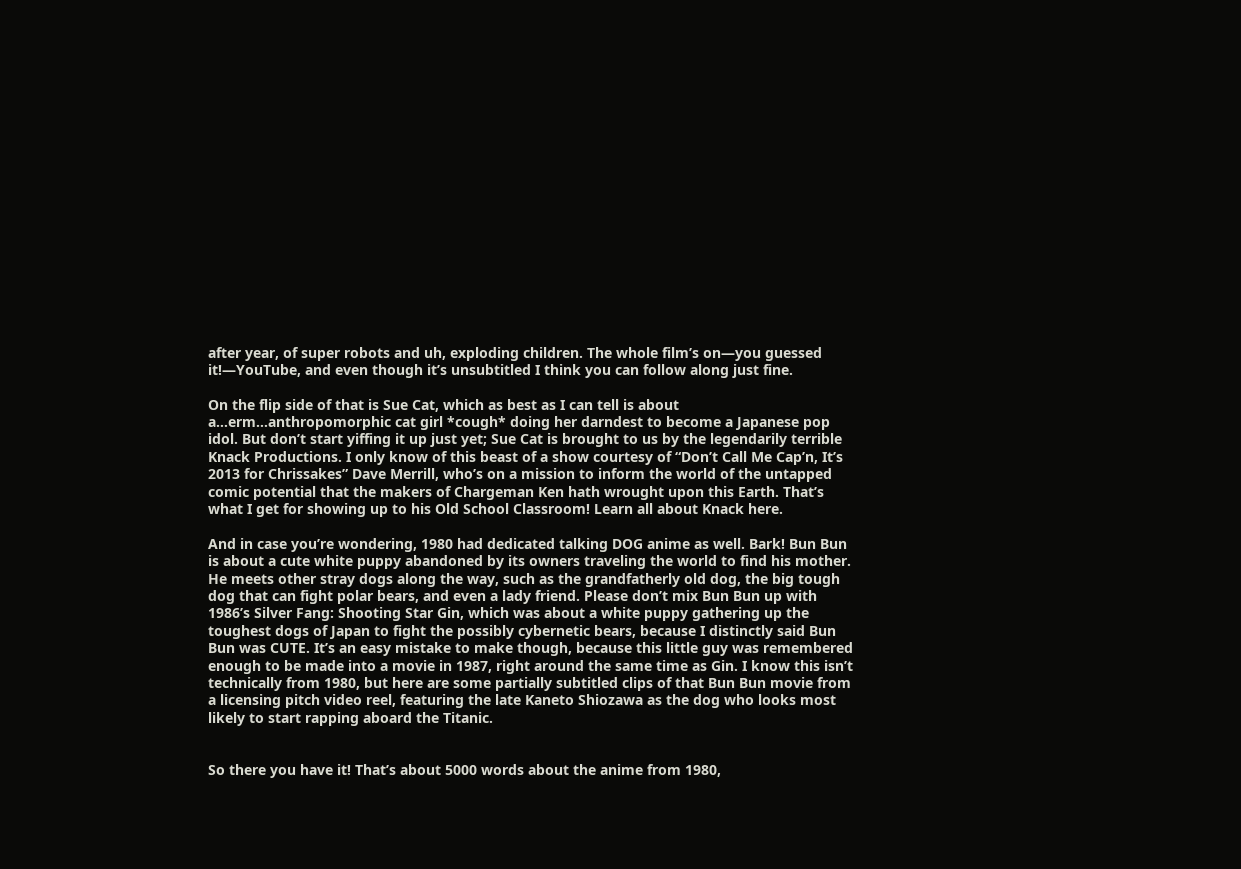after year, of super robots and uh, exploding children. The whole film’s on—you guessed it!—YouTube, and even though it’s unsubtitled I think you can follow along just fine.

On the flip side of that is Sue Cat, which as best as I can tell is about a…erm…anthropomorphic cat girl *cough* doing her darndest to become a Japanese pop idol. But don’t start yiffing it up just yet; Sue Cat is brought to us by the legendarily terrible Knack Productions. I only know of this beast of a show courtesy of “Don’t Call Me Cap’n, It’s 2013 for Chrissakes” Dave Merrill, who’s on a mission to inform the world of the untapped comic potential that the makers of Chargeman Ken hath wrought upon this Earth. That’s what I get for showing up to his Old School Classroom! Learn all about Knack here.

And in case you’re wondering, 1980 had dedicated talking DOG anime as well. Bark! Bun Bun is about a cute white puppy abandoned by its owners traveling the world to find his mother. He meets other stray dogs along the way, such as the grandfatherly old dog, the big tough dog that can fight polar bears, and even a lady friend. Please don’t mix Bun Bun up with 1986’s Silver Fang: Shooting Star Gin, which was about a white puppy gathering up the toughest dogs of Japan to fight the possibly cybernetic bears, because I distinctly said Bun Bun was CUTE. It’s an easy mistake to make though, because this little guy was remembered enough to be made into a movie in 1987, right around the same time as Gin. I know this isn’t technically from 1980, but here are some partially subtitled clips of that Bun Bun movie from a licensing pitch video reel, featuring the late Kaneto Shiozawa as the dog who looks most likely to start rapping aboard the Titanic.


So there you have it! That’s about 5000 words about the anime from 1980,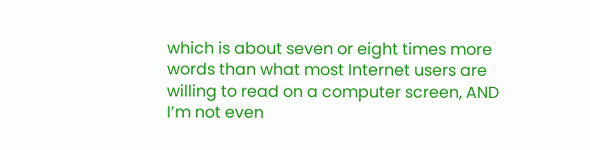which is about seven or eight times more words than what most Internet users are willing to read on a computer screen, AND I’m not even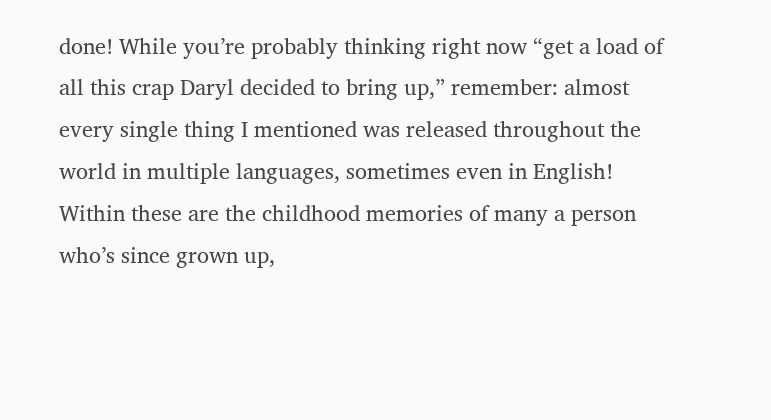done! While you’re probably thinking right now “get a load of all this crap Daryl decided to bring up,” remember: almost every single thing I mentioned was released throughout the world in multiple languages, sometimes even in English! Within these are the childhood memories of many a person who’s since grown up,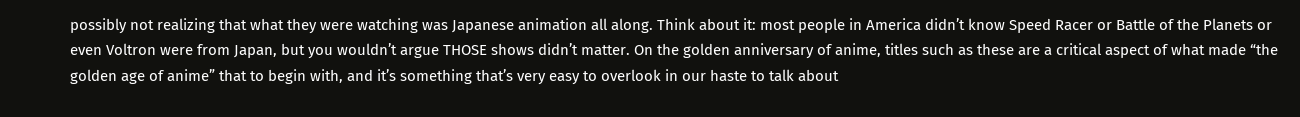possibly not realizing that what they were watching was Japanese animation all along. Think about it: most people in America didn’t know Speed Racer or Battle of the Planets or even Voltron were from Japan, but you wouldn’t argue THOSE shows didn’t matter. On the golden anniversary of anime, titles such as these are a critical aspect of what made “the golden age of anime” that to begin with, and it’s something that’s very easy to overlook in our haste to talk about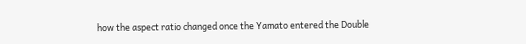how the aspect ratio changed once the Yamato entered the Double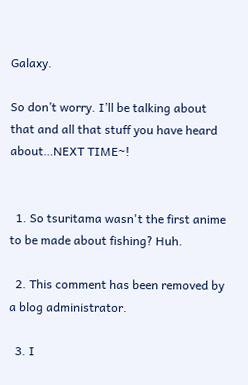Galaxy.

So don’t worry. I’ll be talking about that and all that stuff you have heard about…NEXT TIME~!


  1. So tsuritama wasn't the first anime to be made about fishing? Huh.

  2. This comment has been removed by a blog administrator.

  3. I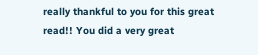really thankful to you for this great read!! You did a very great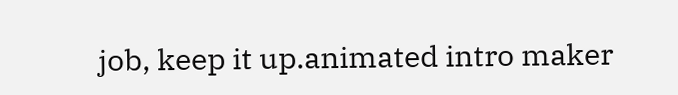job, keep it up.animated intro maker